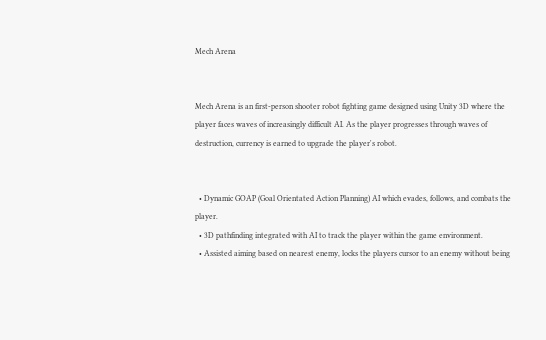Mech Arena


Mech Arena is an first-person shooter robot fighting game designed using Unity 3D where the player faces waves of increasingly difficult AI. As the player progresses through waves of destruction, currency is earned to upgrade the player's robot.


  • Dynamic GOAP (Goal Orientated Action Planning) AI which evades, follows, and combats the player.
  • 3D pathfinding integrated with AI to track the player within the game environment.
  • Assisted aiming based on nearest enemy, locks the players cursor to an enemy without being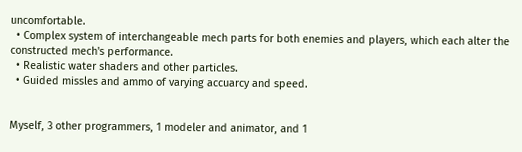uncomfortable.
  • Complex system of interchangeable mech parts for both enemies and players, which each alter the constructed mech's performance.
  • Realistic water shaders and other particles.
  • Guided missles and ammo of varying accuarcy and speed.


Myself, 3 other programmers, 1 modeler and animator, and 1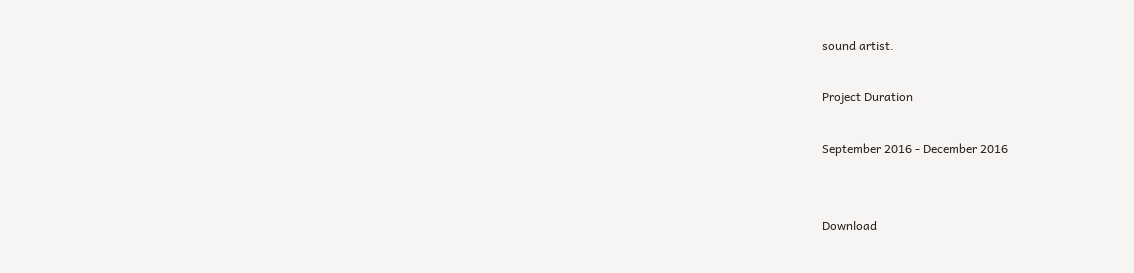sound artist.

Project Duration

September 2016 - December 2016


Download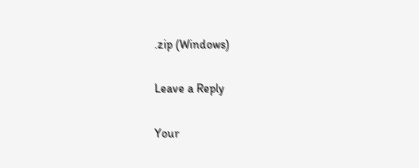.zip (Windows)

Leave a Reply

Your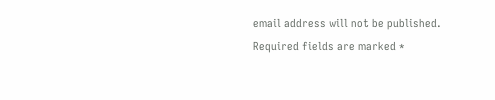email address will not be published. Required fields are marked *